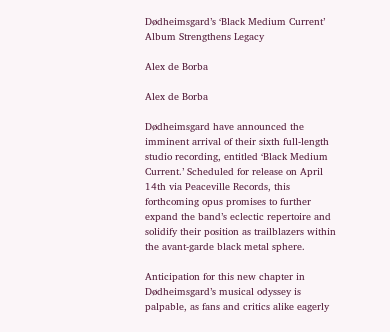Dødheimsgard’s ‘Black Medium Current’ Album Strengthens Legacy

Alex de Borba

Alex de Borba

Dødheimsgard have announced the imminent arrival of their sixth full-length studio recording, entitled ‘Black Medium Current.’ Scheduled for release on April 14th via Peaceville Records, this forthcoming opus promises to further expand the band’s eclectic repertoire and solidify their position as trailblazers within the avant-garde black metal sphere.

Anticipation for this new chapter in Dødheimsgard’s musical odyssey is palpable, as fans and critics alike eagerly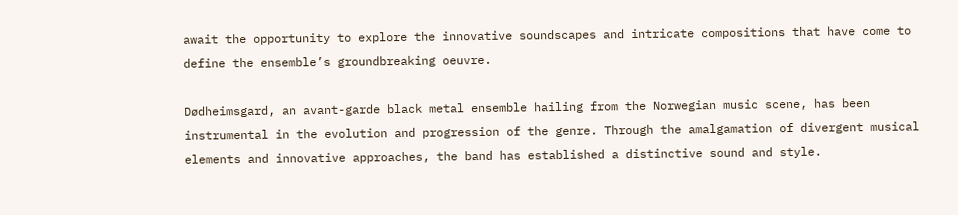await the opportunity to explore the innovative soundscapes and intricate compositions that have come to define the ensemble’s groundbreaking oeuvre.

Dødheimsgard, an avant-garde black metal ensemble hailing from the Norwegian music scene, has been instrumental in the evolution and progression of the genre. Through the amalgamation of divergent musical elements and innovative approaches, the band has established a distinctive sound and style.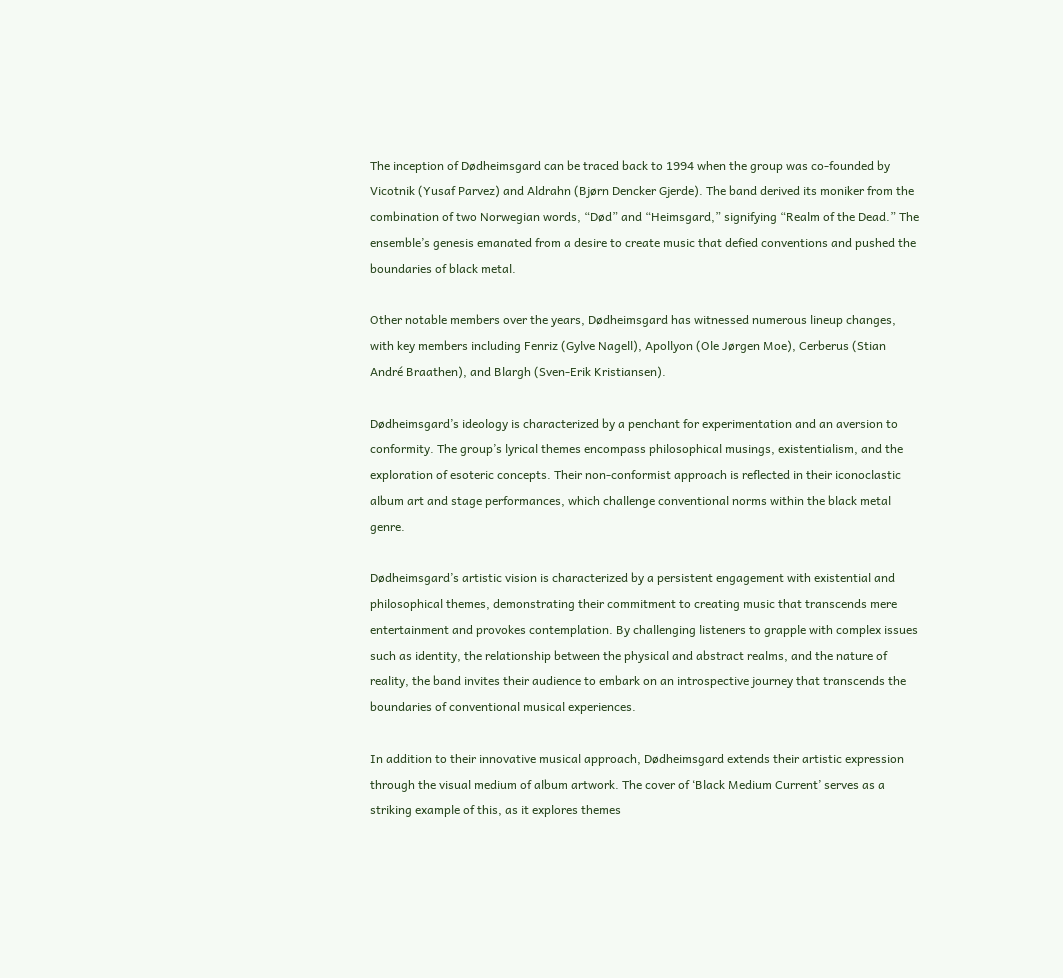The inception of Dødheimsgard can be traced back to 1994 when the group was co-founded by Vicotnik (Yusaf Parvez) and Aldrahn (Bjørn Dencker Gjerde). The band derived its moniker from the combination of two Norwegian words, “Død” and “Heimsgard,” signifying “Realm of the Dead.” The ensemble’s genesis emanated from a desire to create music that defied conventions and pushed the boundaries of black metal.

Other notable members over the years, Dødheimsgard has witnessed numerous lineup changes, with key members including Fenriz (Gylve Nagell), Apollyon (Ole Jørgen Moe), Cerberus (Stian André Braathen), and Blargh (Sven-Erik Kristiansen).

Dødheimsgard’s ideology is characterized by a penchant for experimentation and an aversion to conformity. The group’s lyrical themes encompass philosophical musings, existentialism, and the exploration of esoteric concepts. Their non-conformist approach is reflected in their iconoclastic album art and stage performances, which challenge conventional norms within the black metal genre.

Dødheimsgard’s artistic vision is characterized by a persistent engagement with existential and philosophical themes, demonstrating their commitment to creating music that transcends mere entertainment and provokes contemplation. By challenging listeners to grapple with complex issues such as identity, the relationship between the physical and abstract realms, and the nature of reality, the band invites their audience to embark on an introspective journey that transcends the boundaries of conventional musical experiences.

In addition to their innovative musical approach, Dødheimsgard extends their artistic expression through the visual medium of album artwork. The cover of ‘Black Medium Current’ serves as a striking example of this, as it explores themes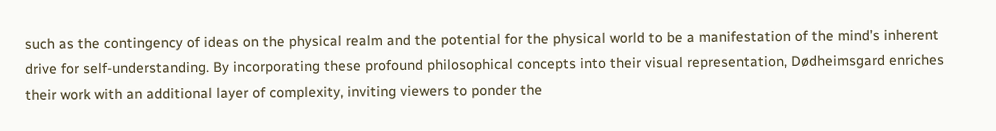such as the contingency of ideas on the physical realm and the potential for the physical world to be a manifestation of the mind’s inherent drive for self-understanding. By incorporating these profound philosophical concepts into their visual representation, Dødheimsgard enriches their work with an additional layer of complexity, inviting viewers to ponder the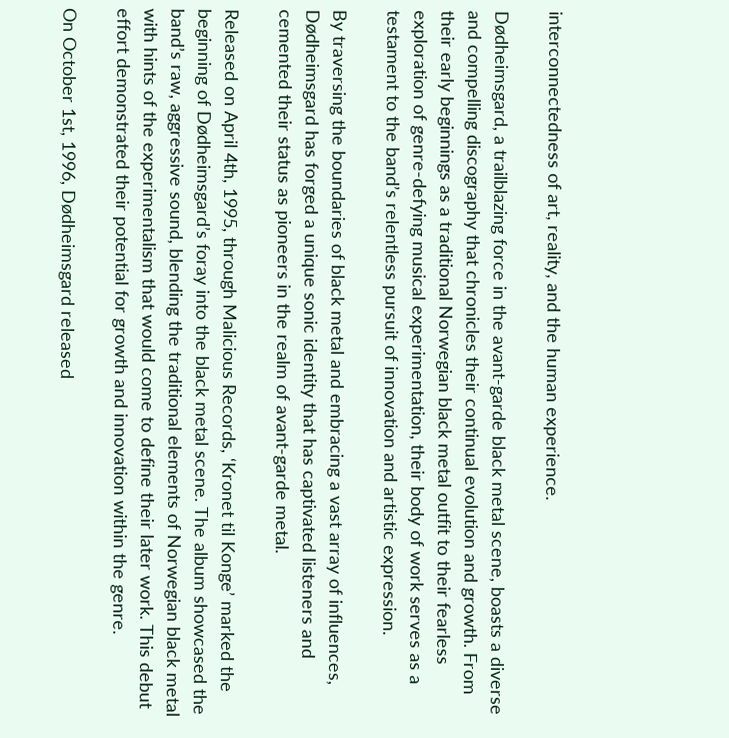interconnectedness of art, reality, and the human experience.

Dødheimsgard, a trailblazing force in the avant-garde black metal scene, boasts a diverse and compelling discography that chronicles their continual evolution and growth. From their early beginnings as a traditional Norwegian black metal outfit to their fearless exploration of genre-defying musical experimentation, their body of work serves as a testament to the band’s relentless pursuit of innovation and artistic expression.

By traversing the boundaries of black metal and embracing a vast array of influences, Dødheimsgard has forged a unique sonic identity that has captivated listeners and cemented their status as pioneers in the realm of avant-garde metal.

Released on April 4th, 1995, through Malicious Records, ‘Kronet til Konge’ marked the beginning of Dødheimsgard’s foray into the black metal scene. The album showcased the band’s raw, aggressive sound, blending the traditional elements of Norwegian black metal with hints of the experimentalism that would come to define their later work. This debut effort demonstrated their potential for growth and innovation within the genre.

On October 1st, 1996, Dødheimsgard released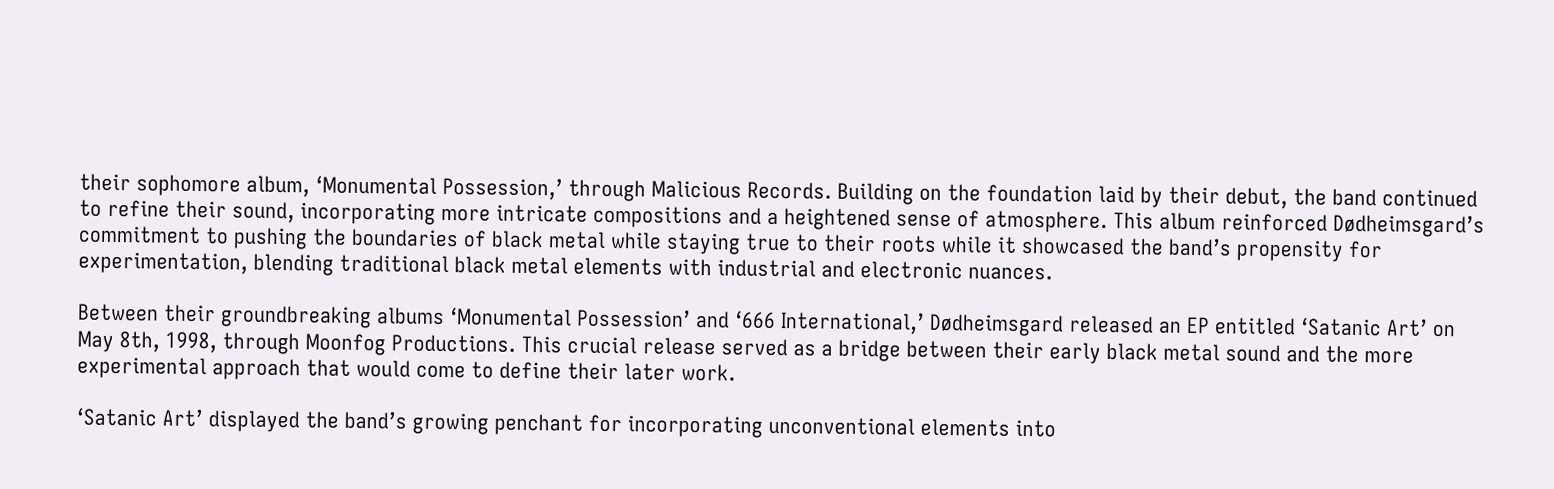their sophomore album, ‘Monumental Possession,’ through Malicious Records. Building on the foundation laid by their debut, the band continued to refine their sound, incorporating more intricate compositions and a heightened sense of atmosphere. This album reinforced Dødheimsgard’s commitment to pushing the boundaries of black metal while staying true to their roots while it showcased the band’s propensity for experimentation, blending traditional black metal elements with industrial and electronic nuances.

Between their groundbreaking albums ‘Monumental Possession’ and ‘666 International,’ Dødheimsgard released an EP entitled ‘Satanic Art’ on May 8th, 1998, through Moonfog Productions. This crucial release served as a bridge between their early black metal sound and the more experimental approach that would come to define their later work.

‘Satanic Art’ displayed the band’s growing penchant for incorporating unconventional elements into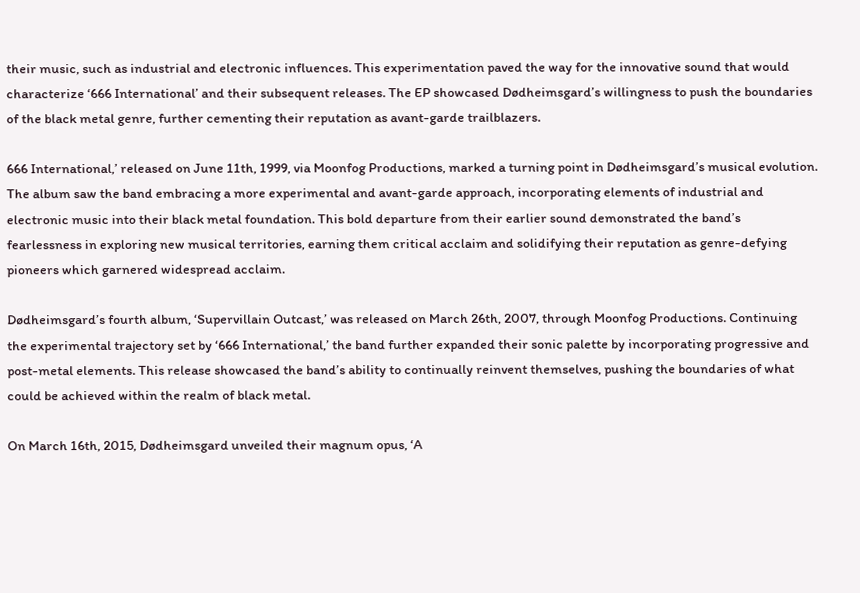their music, such as industrial and electronic influences. This experimentation paved the way for the innovative sound that would characterize ‘666 International’ and their subsequent releases. The EP showcased Dødheimsgard’s willingness to push the boundaries of the black metal genre, further cementing their reputation as avant-garde trailblazers.

666 International,’ released on June 11th, 1999, via Moonfog Productions, marked a turning point in Dødheimsgard’s musical evolution. The album saw the band embracing a more experimental and avant-garde approach, incorporating elements of industrial and electronic music into their black metal foundation. This bold departure from their earlier sound demonstrated the band’s fearlessness in exploring new musical territories, earning them critical acclaim and solidifying their reputation as genre-defying pioneers which garnered widespread acclaim.

Dødheimsgard’s fourth album, ‘Supervillain Outcast,’ was released on March 26th, 2007, through Moonfog Productions. Continuing the experimental trajectory set by ‘666 International,’ the band further expanded their sonic palette by incorporating progressive and post-metal elements. This release showcased the band’s ability to continually reinvent themselves, pushing the boundaries of what could be achieved within the realm of black metal.

On March 16th, 2015, Dødheimsgard unveiled their magnum opus, ‘A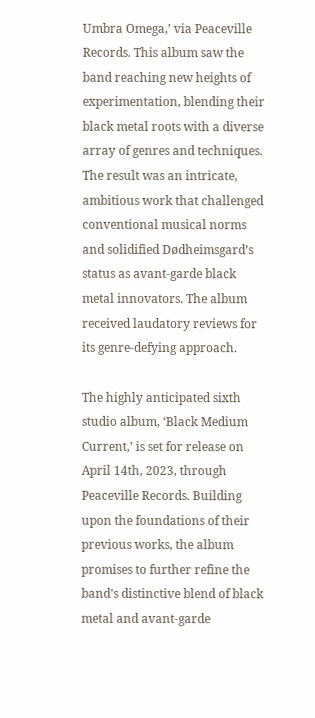Umbra Omega,’ via Peaceville Records. This album saw the band reaching new heights of experimentation, blending their black metal roots with a diverse array of genres and techniques. The result was an intricate, ambitious work that challenged conventional musical norms and solidified Dødheimsgard’s status as avant-garde black metal innovators. The album received laudatory reviews for its genre-defying approach.

The highly anticipated sixth studio album, ‘Black Medium Current,’ is set for release on April 14th, 2023, through Peaceville Records. Building upon the foundations of their previous works, the album promises to further refine the band’s distinctive blend of black metal and avant-garde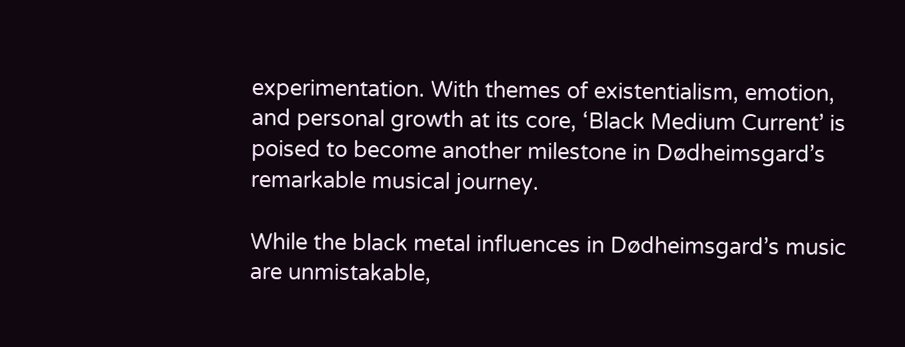experimentation. With themes of existentialism, emotion, and personal growth at its core, ‘Black Medium Current’ is poised to become another milestone in Dødheimsgard’s remarkable musical journey.

While the black metal influences in Dødheimsgard’s music are unmistakable,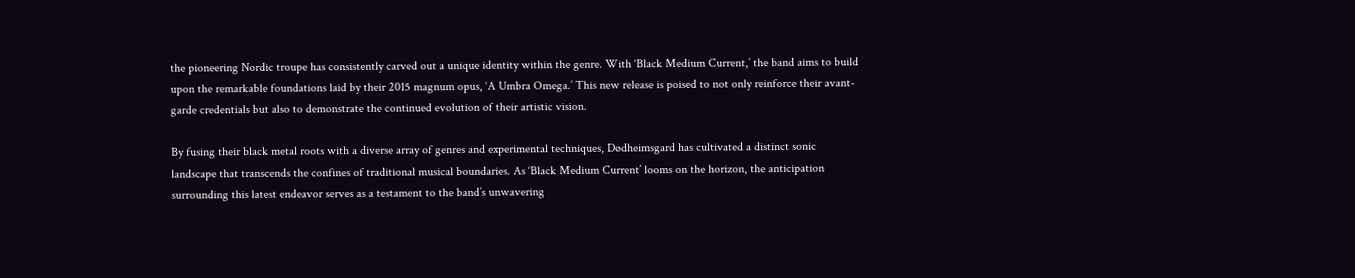the pioneering Nordic troupe has consistently carved out a unique identity within the genre. With ‘Black Medium Current,’ the band aims to build upon the remarkable foundations laid by their 2015 magnum opus, ‘A Umbra Omega.’ This new release is poised to not only reinforce their avant-garde credentials but also to demonstrate the continued evolution of their artistic vision.

By fusing their black metal roots with a diverse array of genres and experimental techniques, Dødheimsgard has cultivated a distinct sonic landscape that transcends the confines of traditional musical boundaries. As ‘Black Medium Current’ looms on the horizon, the anticipation surrounding this latest endeavor serves as a testament to the band’s unwavering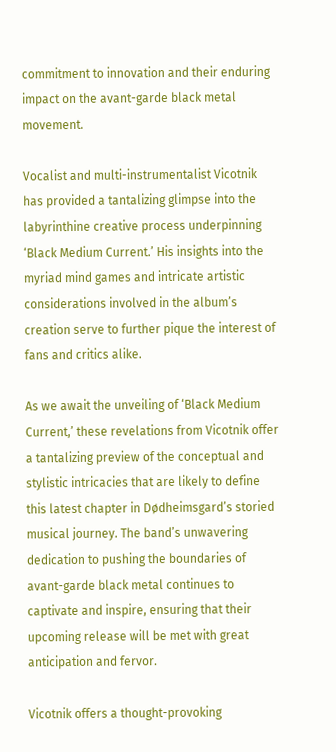commitment to innovation and their enduring impact on the avant-garde black metal movement.

Vocalist and multi-instrumentalist Vicotnik has provided a tantalizing glimpse into the labyrinthine creative process underpinning ‘Black Medium Current.’ His insights into the myriad mind games and intricate artistic considerations involved in the album’s creation serve to further pique the interest of fans and critics alike.

As we await the unveiling of ‘Black Medium Current,’ these revelations from Vicotnik offer a tantalizing preview of the conceptual and stylistic intricacies that are likely to define this latest chapter in Dødheimsgard’s storied musical journey. The band’s unwavering dedication to pushing the boundaries of avant-garde black metal continues to captivate and inspire, ensuring that their upcoming release will be met with great anticipation and fervor.

Vicotnik offers a thought-provoking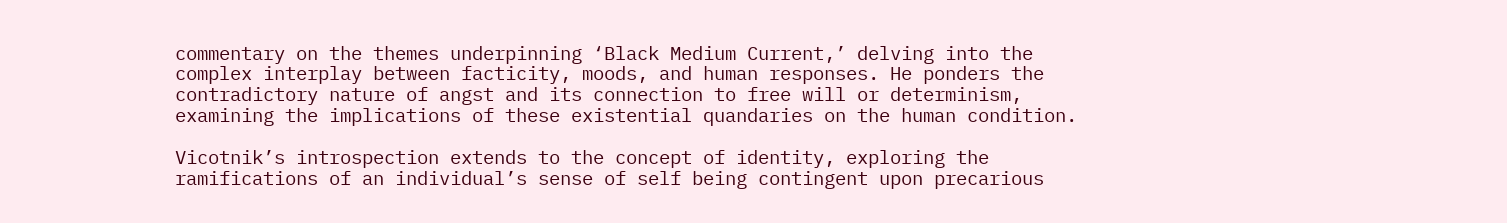commentary on the themes underpinning ‘Black Medium Current,’ delving into the complex interplay between facticity, moods, and human responses. He ponders the contradictory nature of angst and its connection to free will or determinism, examining the implications of these existential quandaries on the human condition.

Vicotnik’s introspection extends to the concept of identity, exploring the ramifications of an individual’s sense of self being contingent upon precarious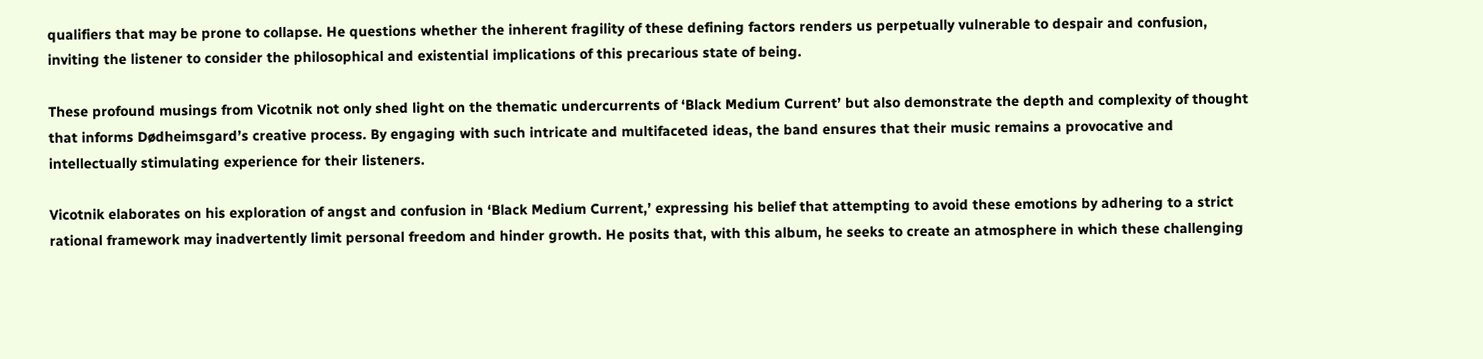qualifiers that may be prone to collapse. He questions whether the inherent fragility of these defining factors renders us perpetually vulnerable to despair and confusion, inviting the listener to consider the philosophical and existential implications of this precarious state of being.

These profound musings from Vicotnik not only shed light on the thematic undercurrents of ‘Black Medium Current’ but also demonstrate the depth and complexity of thought that informs Dødheimsgard’s creative process. By engaging with such intricate and multifaceted ideas, the band ensures that their music remains a provocative and intellectually stimulating experience for their listeners.

Vicotnik elaborates on his exploration of angst and confusion in ‘Black Medium Current,’ expressing his belief that attempting to avoid these emotions by adhering to a strict rational framework may inadvertently limit personal freedom and hinder growth. He posits that, with this album, he seeks to create an atmosphere in which these challenging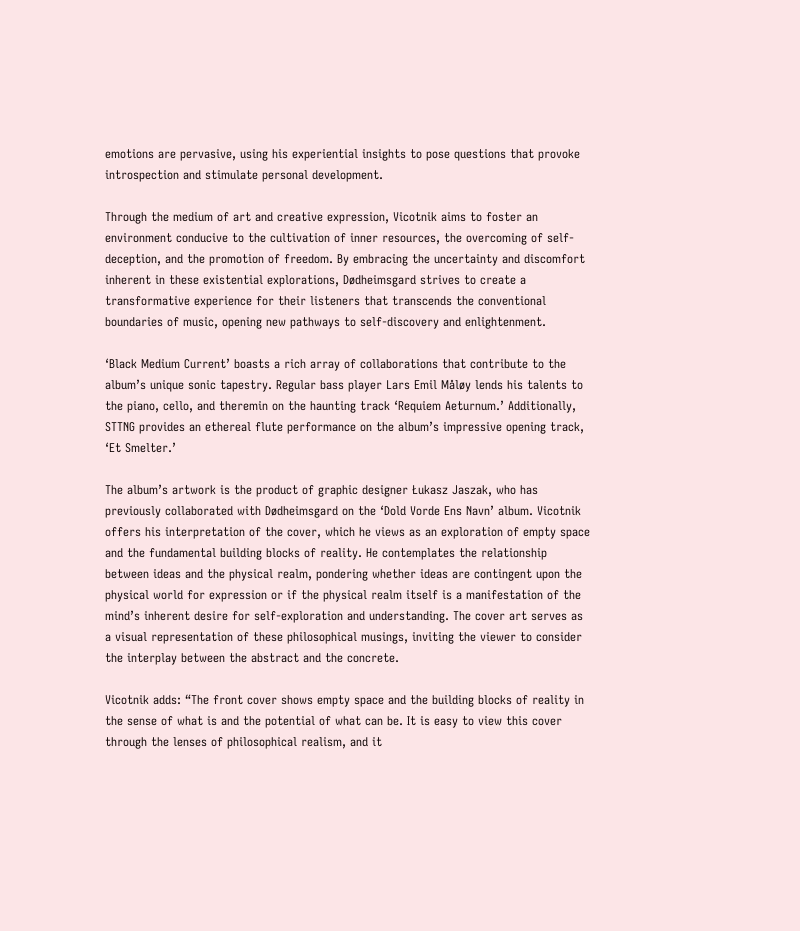emotions are pervasive, using his experiential insights to pose questions that provoke introspection and stimulate personal development.

Through the medium of art and creative expression, Vicotnik aims to foster an environment conducive to the cultivation of inner resources, the overcoming of self-deception, and the promotion of freedom. By embracing the uncertainty and discomfort inherent in these existential explorations, Dødheimsgard strives to create a transformative experience for their listeners that transcends the conventional boundaries of music, opening new pathways to self-discovery and enlightenment.

‘Black Medium Current’ boasts a rich array of collaborations that contribute to the album’s unique sonic tapestry. Regular bass player Lars Emil Måløy lends his talents to the piano, cello, and theremin on the haunting track ‘Requiem Aeturnum.’ Additionally, STTNG provides an ethereal flute performance on the album’s impressive opening track, ‘Et Smelter.’

The album’s artwork is the product of graphic designer Łukasz Jaszak, who has previously collaborated with Dødheimsgard on the ‘Dold Vorde Ens Navn’ album. Vicotnik offers his interpretation of the cover, which he views as an exploration of empty space and the fundamental building blocks of reality. He contemplates the relationship between ideas and the physical realm, pondering whether ideas are contingent upon the physical world for expression or if the physical realm itself is a manifestation of the mind’s inherent desire for self-exploration and understanding. The cover art serves as a visual representation of these philosophical musings, inviting the viewer to consider the interplay between the abstract and the concrete.

Vicotnik adds: “The front cover shows empty space and the building blocks of reality in the sense of what is and the potential of what can be. It is easy to view this cover through the lenses of philosophical realism, and it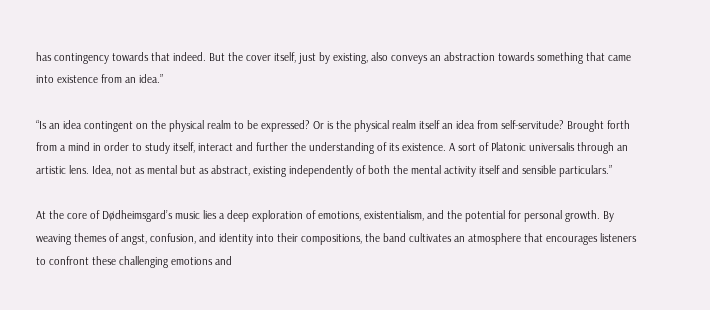has contingency towards that indeed. But the cover itself, just by existing, also conveys an abstraction towards something that came into existence from an idea.”

“Is an idea contingent on the physical realm to be expressed? Or is the physical realm itself an idea from self-servitude? Brought forth from a mind in order to study itself, interact and further the understanding of its existence. A sort of Platonic universalis through an artistic lens. Idea, not as mental but as abstract, existing independently of both the mental activity itself and sensible particulars.”

At the core of Dødheimsgard’s music lies a deep exploration of emotions, existentialism, and the potential for personal growth. By weaving themes of angst, confusion, and identity into their compositions, the band cultivates an atmosphere that encourages listeners to confront these challenging emotions and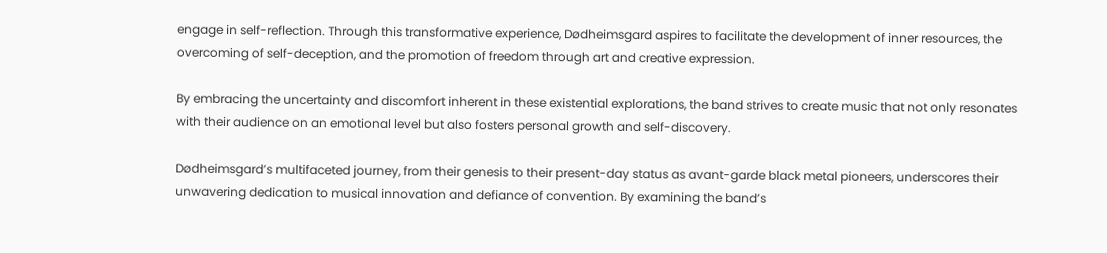engage in self-reflection. Through this transformative experience, Dødheimsgard aspires to facilitate the development of inner resources, the overcoming of self-deception, and the promotion of freedom through art and creative expression.

By embracing the uncertainty and discomfort inherent in these existential explorations, the band strives to create music that not only resonates with their audience on an emotional level but also fosters personal growth and self-discovery.

Dødheimsgard’s multifaceted journey, from their genesis to their present-day status as avant-garde black metal pioneers, underscores their unwavering dedication to musical innovation and defiance of convention. By examining the band’s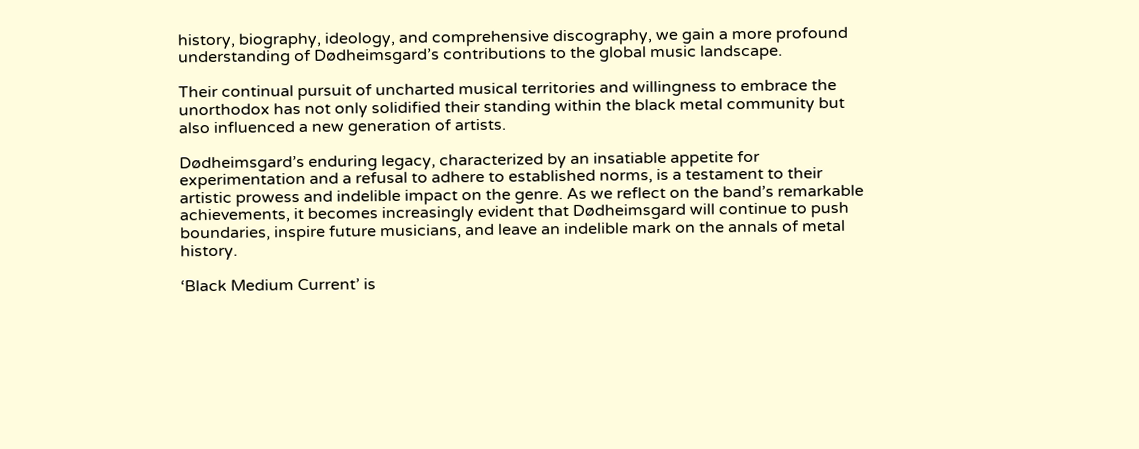history, biography, ideology, and comprehensive discography, we gain a more profound understanding of Dødheimsgard’s contributions to the global music landscape.

Their continual pursuit of uncharted musical territories and willingness to embrace the unorthodox has not only solidified their standing within the black metal community but also influenced a new generation of artists.

Dødheimsgard’s enduring legacy, characterized by an insatiable appetite for experimentation and a refusal to adhere to established norms, is a testament to their artistic prowess and indelible impact on the genre. As we reflect on the band’s remarkable achievements, it becomes increasingly evident that Dødheimsgard will continue to push boundaries, inspire future musicians, and leave an indelible mark on the annals of metal history.

‘Black Medium Current’ is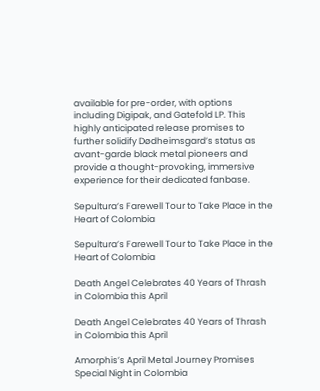available for pre-order, with options including Digipak, and Gatefold LP. This highly anticipated release promises to further solidify Dødheimsgard’s status as avant-garde black metal pioneers and provide a thought-provoking, immersive experience for their dedicated fanbase.

Sepultura’s Farewell Tour to Take Place in the Heart of Colombia

Sepultura’s Farewell Tour to Take Place in the Heart of Colombia

Death Angel Celebrates 40 Years of Thrash in Colombia this April

Death Angel Celebrates 40 Years of Thrash in Colombia this April

Amorphis’s April Metal Journey Promises Special Night in Colombia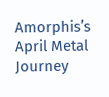Amorphis’s April Metal Journey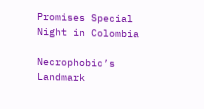Promises Special Night in Colombia

Necrophobic’s Landmark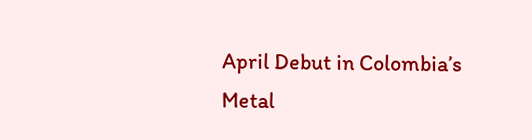April Debut in Colombia’s Metal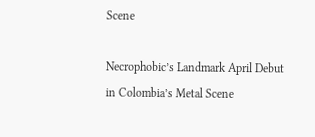Scene

Necrophobic’s Landmark April Debut in Colombia’s Metal Scene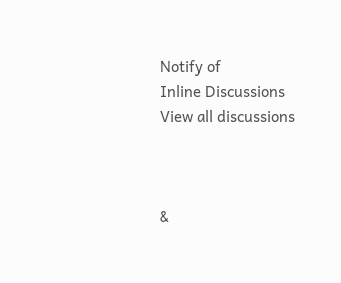Notify of
Inline Discussions
View all discussions



&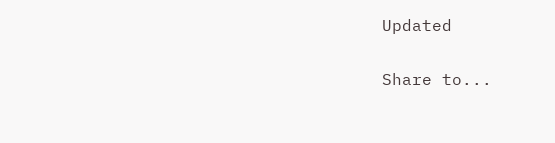Updated

Share to...